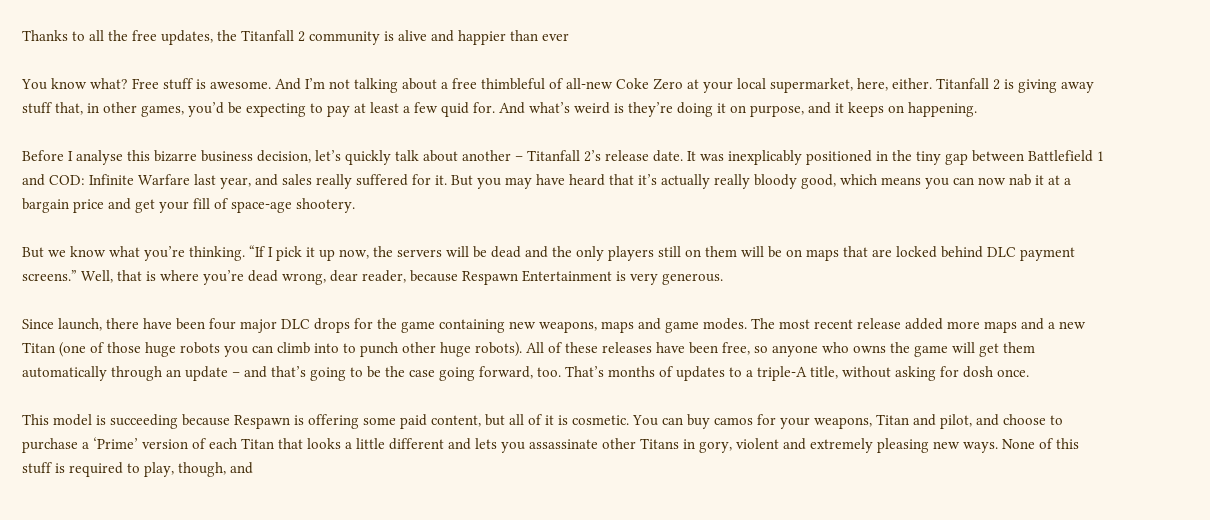Thanks to all the free updates, the Titanfall 2 community is alive and happier than ever

You know what? Free stuff is awesome. And I’m not talking about a free thimbleful of all-new Coke Zero at your local supermarket, here, either. Titanfall 2 is giving away stuff that, in other games, you’d be expecting to pay at least a few quid for. And what’s weird is they’re doing it on purpose, and it keeps on happening.

Before I analyse this bizarre business decision, let’s quickly talk about another – Titanfall 2’s release date. It was inexplicably positioned in the tiny gap between Battlefield 1 and COD: Infinite Warfare last year, and sales really suffered for it. But you may have heard that it’s actually really bloody good, which means you can now nab it at a bargain price and get your fill of space-age shootery.

But we know what you’re thinking. “If I pick it up now, the servers will be dead and the only players still on them will be on maps that are locked behind DLC payment screens.” Well, that is where you’re dead wrong, dear reader, because Respawn Entertainment is very generous.

Since launch, there have been four major DLC drops for the game containing new weapons, maps and game modes. The most recent release added more maps and a new Titan (one of those huge robots you can climb into to punch other huge robots). All of these releases have been free, so anyone who owns the game will get them automatically through an update – and that’s going to be the case going forward, too. That’s months of updates to a triple-A title, without asking for dosh once.

This model is succeeding because Respawn is offering some paid content, but all of it is cosmetic. You can buy camos for your weapons, Titan and pilot, and choose to purchase a ‘Prime’ version of each Titan that looks a little different and lets you assassinate other Titans in gory, violent and extremely pleasing new ways. None of this stuff is required to play, though, and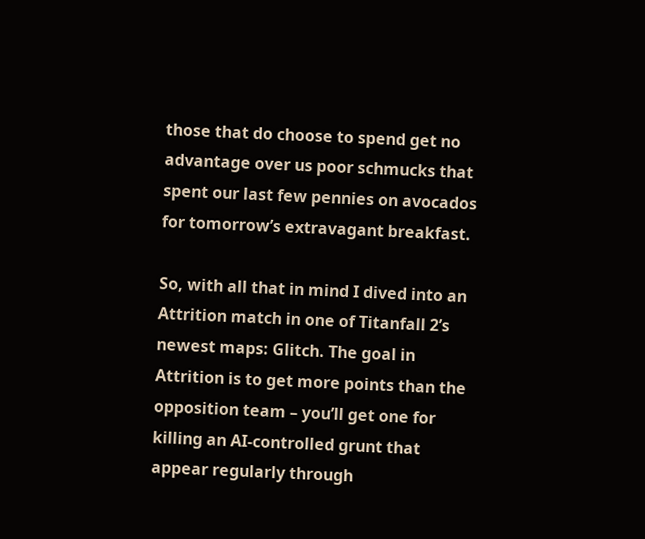those that do choose to spend get no advantage over us poor schmucks that spent our last few pennies on avocados for tomorrow’s extravagant breakfast.

So, with all that in mind I dived into an Attrition match in one of Titanfall 2’s newest maps: Glitch. The goal in Attrition is to get more points than the opposition team – you’ll get one for killing an AI-controlled grunt that appear regularly through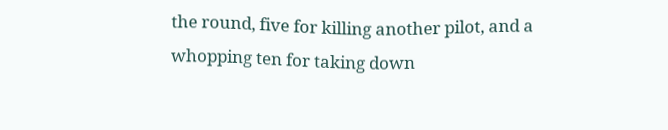the round, five for killing another pilot, and a whopping ten for taking down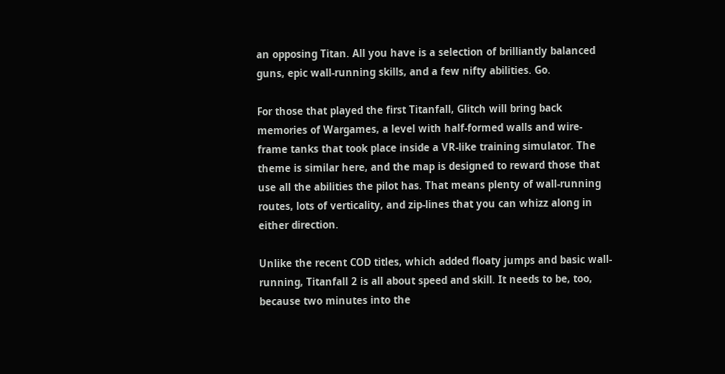an opposing Titan. All you have is a selection of brilliantly balanced guns, epic wall-running skills, and a few nifty abilities. Go.

For those that played the first Titanfall, Glitch will bring back memories of Wargames, a level with half-formed walls and wire-frame tanks that took place inside a VR-like training simulator. The theme is similar here, and the map is designed to reward those that use all the abilities the pilot has. That means plenty of wall-running routes, lots of verticality, and zip-lines that you can whizz along in either direction.

Unlike the recent COD titles, which added floaty jumps and basic wall-running, Titanfall 2 is all about speed and skill. It needs to be, too, because two minutes into the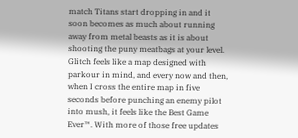match Titans start dropping in and it soon becomes as much about running away from metal beasts as it is about shooting the puny meatbags at your level. Glitch feels like a map designed with parkour in mind, and every now and then, when I cross the entire map in five seconds before punching an enemy pilot into mush, it feels like the Best Game Ever™. With more of those free updates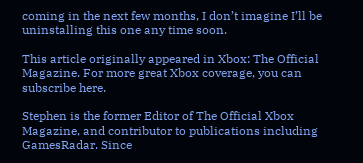coming in the next few months, I don’t imagine I’ll be uninstalling this one any time soon.

This article originally appeared in Xbox: The Official Magazine. For more great Xbox coverage, you can subscribe here.

Stephen is the former Editor of The Official Xbox Magazine, and contributor to publications including GamesRadar. Since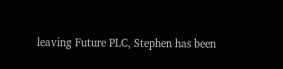leaving Future PLC, Stephen has been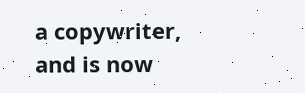a copywriter, and is now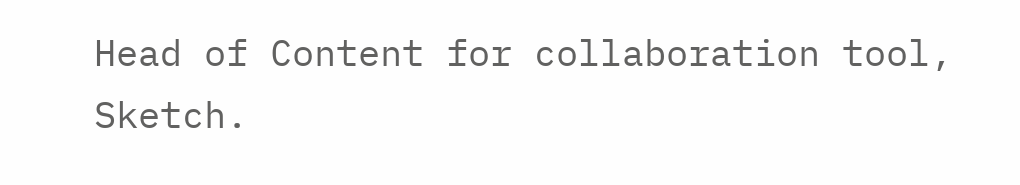Head of Content for collaboration tool, Sketch.